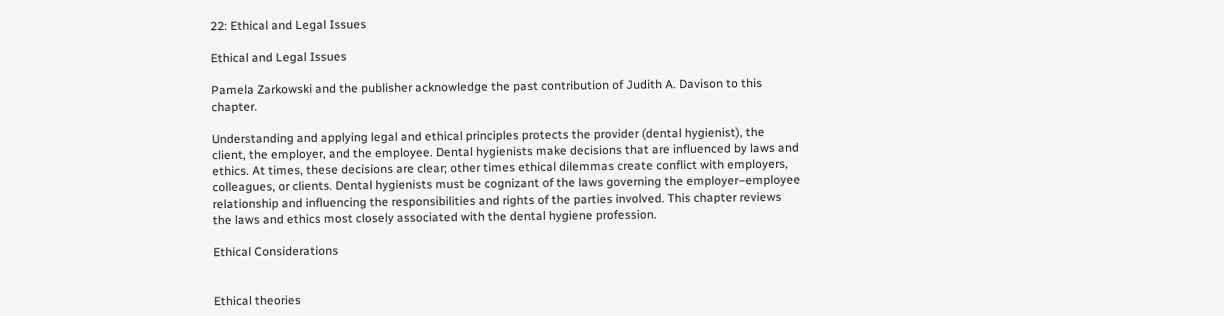22: Ethical and Legal Issues

Ethical and Legal Issues

Pamela Zarkowski and the publisher acknowledge the past contribution of Judith A. Davison to this chapter.

Understanding and applying legal and ethical principles protects the provider (dental hygienist), the client, the employer, and the employee. Dental hygienists make decisions that are influenced by laws and ethics. At times, these decisions are clear; other times ethical dilemmas create conflict with employers, colleagues, or clients. Dental hygienists must be cognizant of the laws governing the employer–employee relationship and influencing the responsibilities and rights of the parties involved. This chapter reviews the laws and ethics most closely associated with the dental hygiene profession.

Ethical Considerations


Ethical theories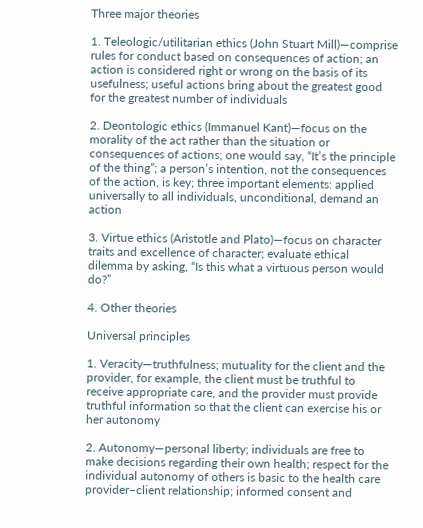Three major theories

1. Teleologic/utilitarian ethics (John Stuart Mill)—comprise rules for conduct based on consequences of action; an action is considered right or wrong on the basis of its usefulness; useful actions bring about the greatest good for the greatest number of individuals

2. Deontologic ethics (Immanuel Kant)—focus on the morality of the act rather than the situation or consequences of actions; one would say, “It’s the principle of the thing”; a person’s intention, not the consequences of the action, is key; three important elements: applied universally to all individuals, unconditional, demand an action

3. Virtue ethics (Aristotle and Plato)—focus on character traits and excellence of character; evaluate ethical dilemma by asking, “Is this what a virtuous person would do?”

4. Other theories

Universal principles

1. Veracity—truthfulness; mutuality for the client and the provider, for example, the client must be truthful to receive appropriate care, and the provider must provide truthful information so that the client can exercise his or her autonomy

2. Autonomy—personal liberty; individuals are free to make decisions regarding their own health; respect for the individual autonomy of others is basic to the health care provider–client relationship; informed consent and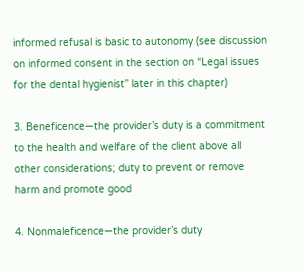informed refusal is basic to autonomy (see discussion on informed consent in the section on “Legal issues for the dental hygienist” later in this chapter)

3. Beneficence—the provider’s duty is a commitment to the health and welfare of the client above all other considerations; duty to prevent or remove harm and promote good

4. Nonmaleficence—the provider’s duty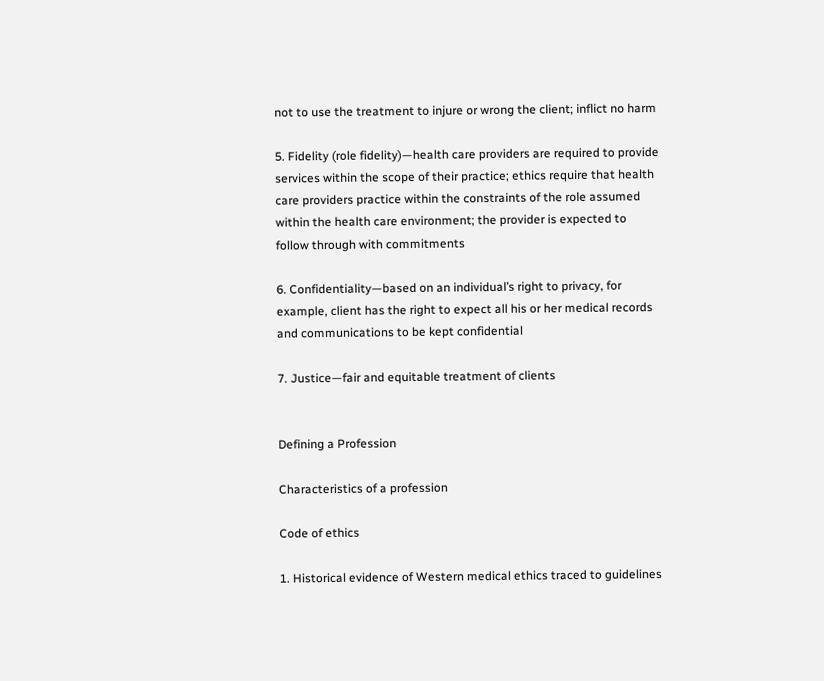not to use the treatment to injure or wrong the client; inflict no harm

5. Fidelity (role fidelity)—health care providers are required to provide services within the scope of their practice; ethics require that health care providers practice within the constraints of the role assumed within the health care environment; the provider is expected to follow through with commitments

6. Confidentiality—based on an individual’s right to privacy, for example, client has the right to expect all his or her medical records and communications to be kept confidential

7. Justice—fair and equitable treatment of clients


Defining a Profession

Characteristics of a profession

Code of ethics

1. Historical evidence of Western medical ethics traced to guidelines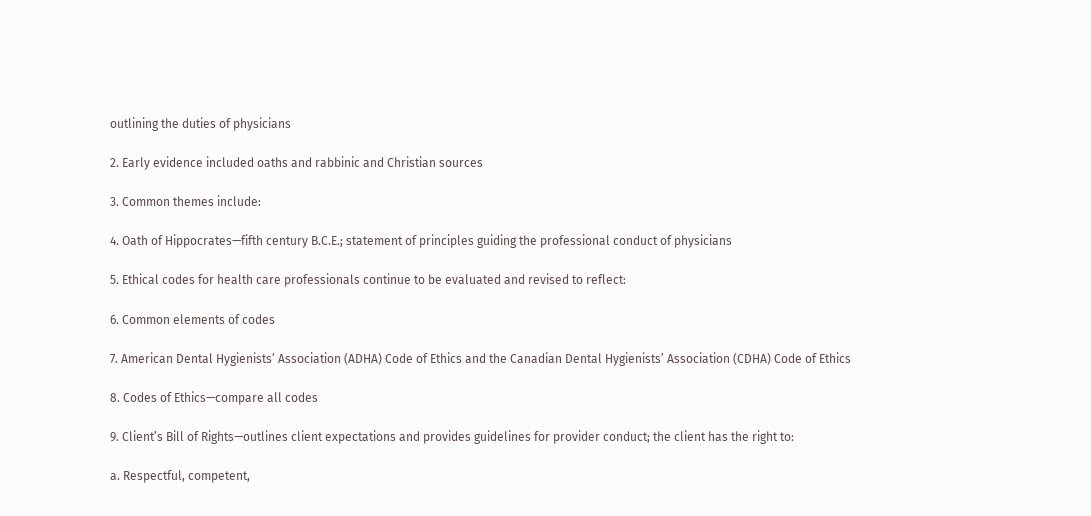outlining the duties of physicians

2. Early evidence included oaths and rabbinic and Christian sources

3. Common themes include:

4. Oath of Hippocrates—fifth century B.C.E.; statement of principles guiding the professional conduct of physicians

5. Ethical codes for health care professionals continue to be evaluated and revised to reflect:

6. Common elements of codes

7. American Dental Hygienists’ Association (ADHA) Code of Ethics and the Canadian Dental Hygienists’ Association (CDHA) Code of Ethics

8. Codes of Ethics—compare all codes

9. Client’s Bill of Rights—outlines client expectations and provides guidelines for provider conduct; the client has the right to:

a. Respectful, competent,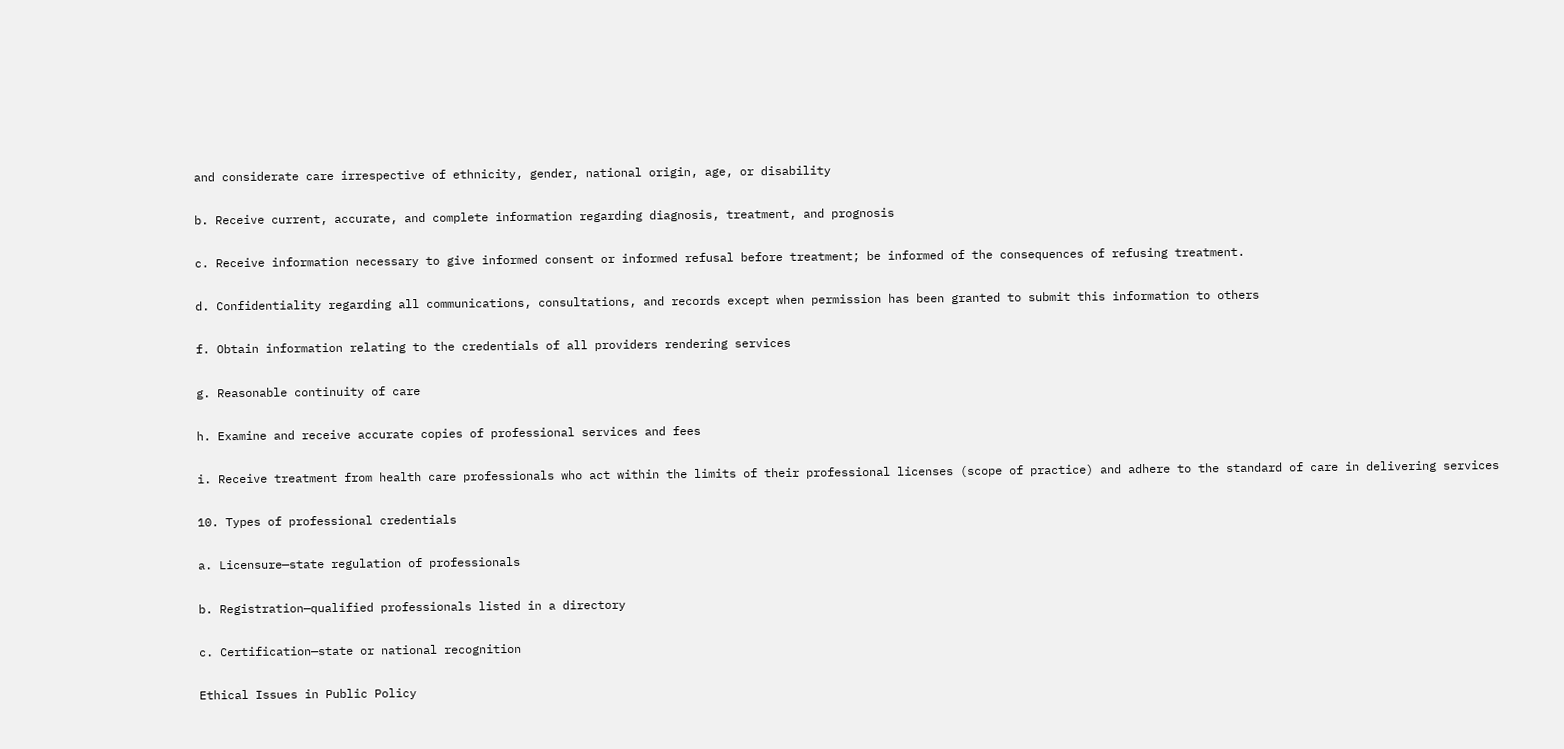and considerate care irrespective of ethnicity, gender, national origin, age, or disability

b. Receive current, accurate, and complete information regarding diagnosis, treatment, and prognosis

c. Receive information necessary to give informed consent or informed refusal before treatment; be informed of the consequences of refusing treatment.

d. Confidentiality regarding all communications, consultations, and records except when permission has been granted to submit this information to others

f. Obtain information relating to the credentials of all providers rendering services

g. Reasonable continuity of care

h. Examine and receive accurate copies of professional services and fees

i. Receive treatment from health care professionals who act within the limits of their professional licenses (scope of practice) and adhere to the standard of care in delivering services

10. Types of professional credentials

a. Licensure—state regulation of professionals

b. Registration—qualified professionals listed in a directory

c. Certification—state or national recognition

Ethical Issues in Public Policy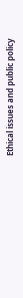Ethical issues and public policy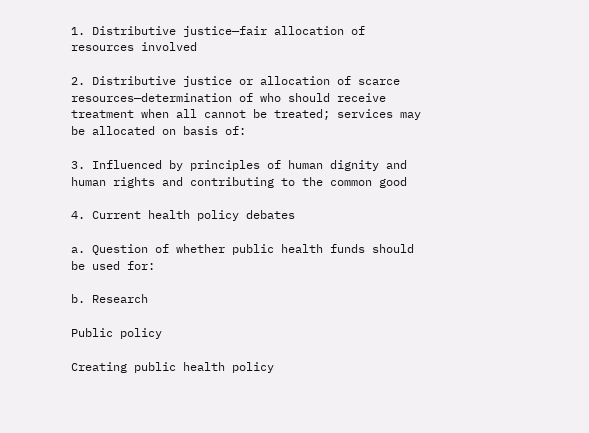1. Distributive justice—fair allocation of resources involved

2. Distributive justice or allocation of scarce resources—determination of who should receive treatment when all cannot be treated; services may be allocated on basis of:

3. Influenced by principles of human dignity and human rights and contributing to the common good

4. Current health policy debates

a. Question of whether public health funds should be used for:

b. Research

Public policy

Creating public health policy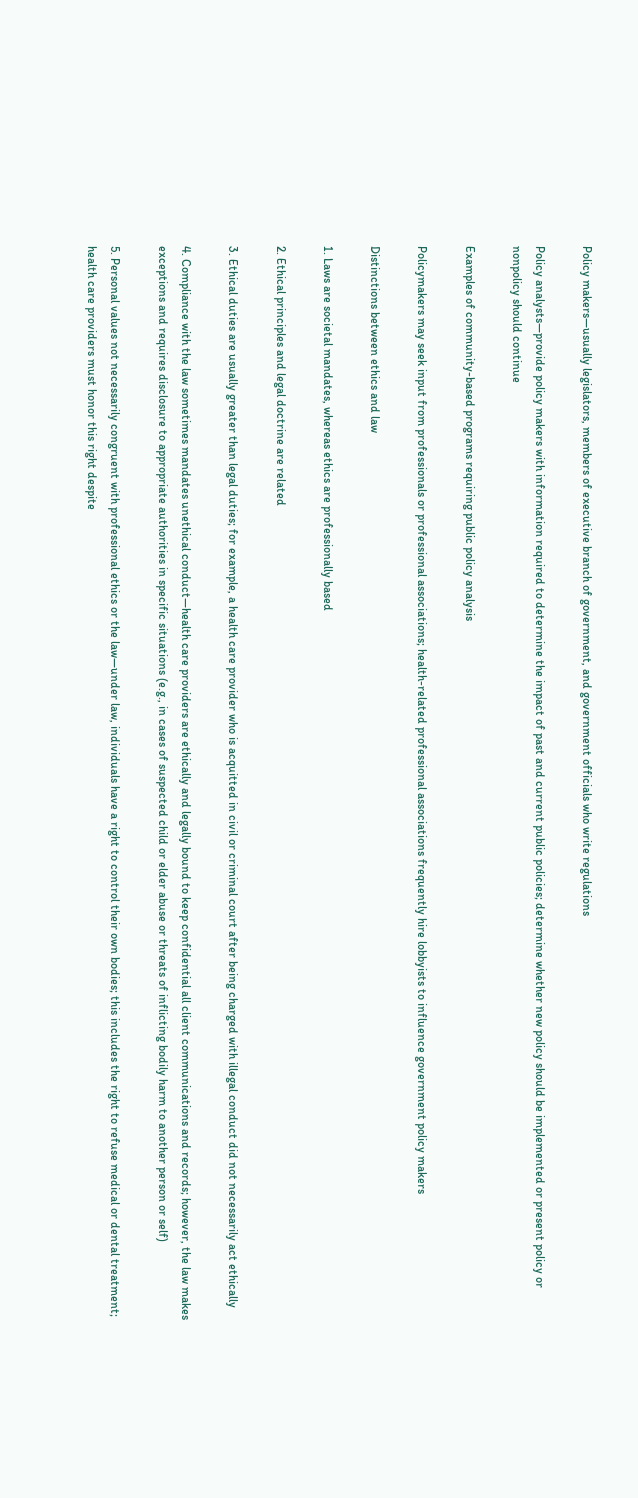Policy makers—usually legislators, members of executive branch of government, and government officials who write regulations

Policy analysts—provide policy makers with information required to determine the impact of past and current public policies; determine whether new policy should be implemented or present policy or nonpolicy should continue

Examples of community-based programs requiring public policy analysis

Policymakers may seek input from professionals or professional associations; health-related professional associations frequently hire lobbyists to influence government policy makers

Distinctions between ethics and law

1. Laws are societal mandates, whereas ethics are professionally based

2. Ethical principles and legal doctrine are related

3. Ethical duties are usually greater than legal duties; for example, a health care provider who is acquitted in civil or criminal court after being charged with illegal conduct did not necessarily act ethically

4. Compliance with the law sometimes mandates unethical conduct—health care providers are ethically and legally bound to keep confidential all client communications and records; however, the law makes exceptions and requires disclosure to appropriate authorities in specific situations (e.g., in cases of suspected child or elder abuse or threats of inflicting bodily harm to another person or self)

5. Personal values not necessarily congruent with professional ethics or the law—under law, individuals have a right to control their own bodies; this includes the right to refuse medical or dental treatment; health care providers must honor this right despite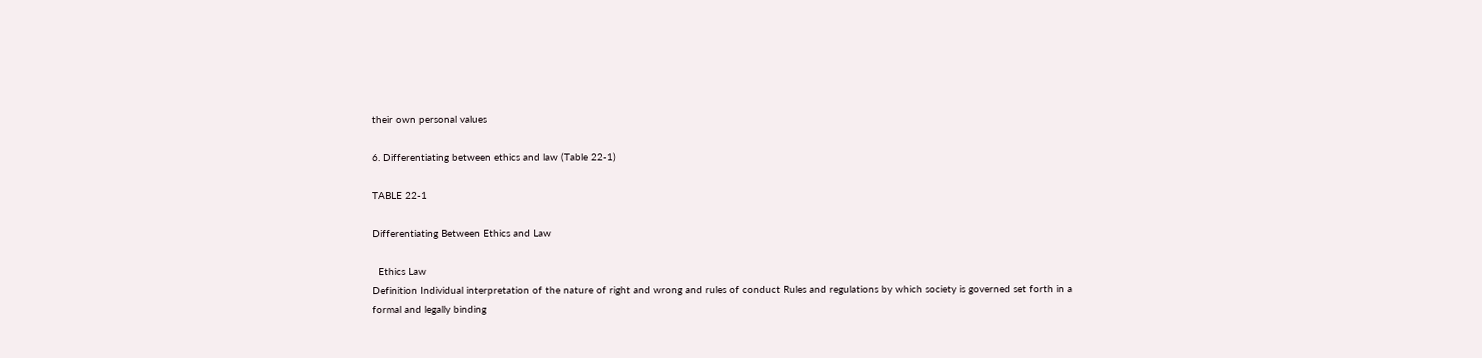their own personal values

6. Differentiating between ethics and law (Table 22-1)

TABLE 22-1

Differentiating Between Ethics and Law

  Ethics Law
Definition Individual interpretation of the nature of right and wrong and rules of conduct Rules and regulations by which society is governed set forth in a formal and legally binding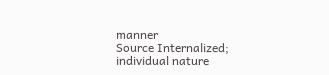manner
Source Internalized; individual nature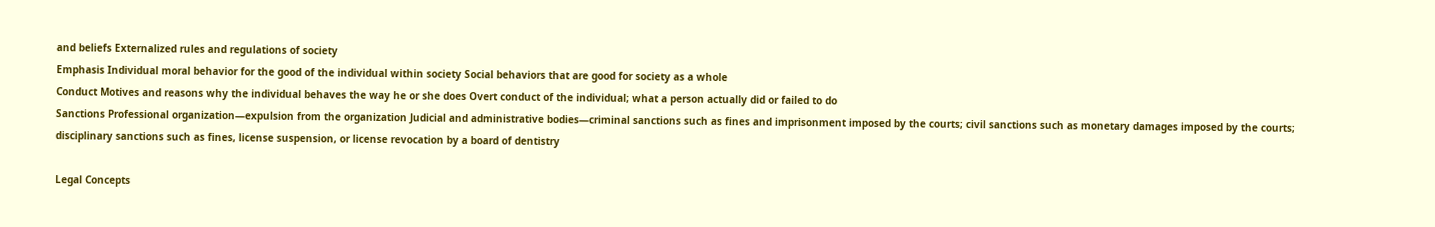and beliefs Externalized rules and regulations of society
Emphasis Individual moral behavior for the good of the individual within society Social behaviors that are good for society as a whole
Conduct Motives and reasons why the individual behaves the way he or she does Overt conduct of the individual; what a person actually did or failed to do
Sanctions Professional organization—expulsion from the organization Judicial and administrative bodies—criminal sanctions such as fines and imprisonment imposed by the courts; civil sanctions such as monetary damages imposed by the courts; disciplinary sanctions such as fines, license suspension, or license revocation by a board of dentistry

Legal Concepts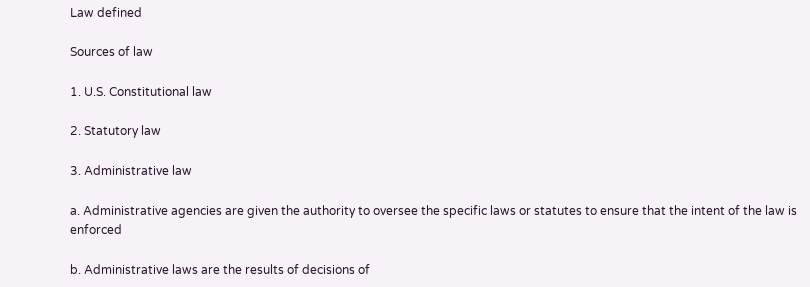Law defined

Sources of law

1. U.S. Constitutional law

2. Statutory law

3. Administrative law

a. Administrative agencies are given the authority to oversee the specific laws or statutes to ensure that the intent of the law is enforced

b. Administrative laws are the results of decisions of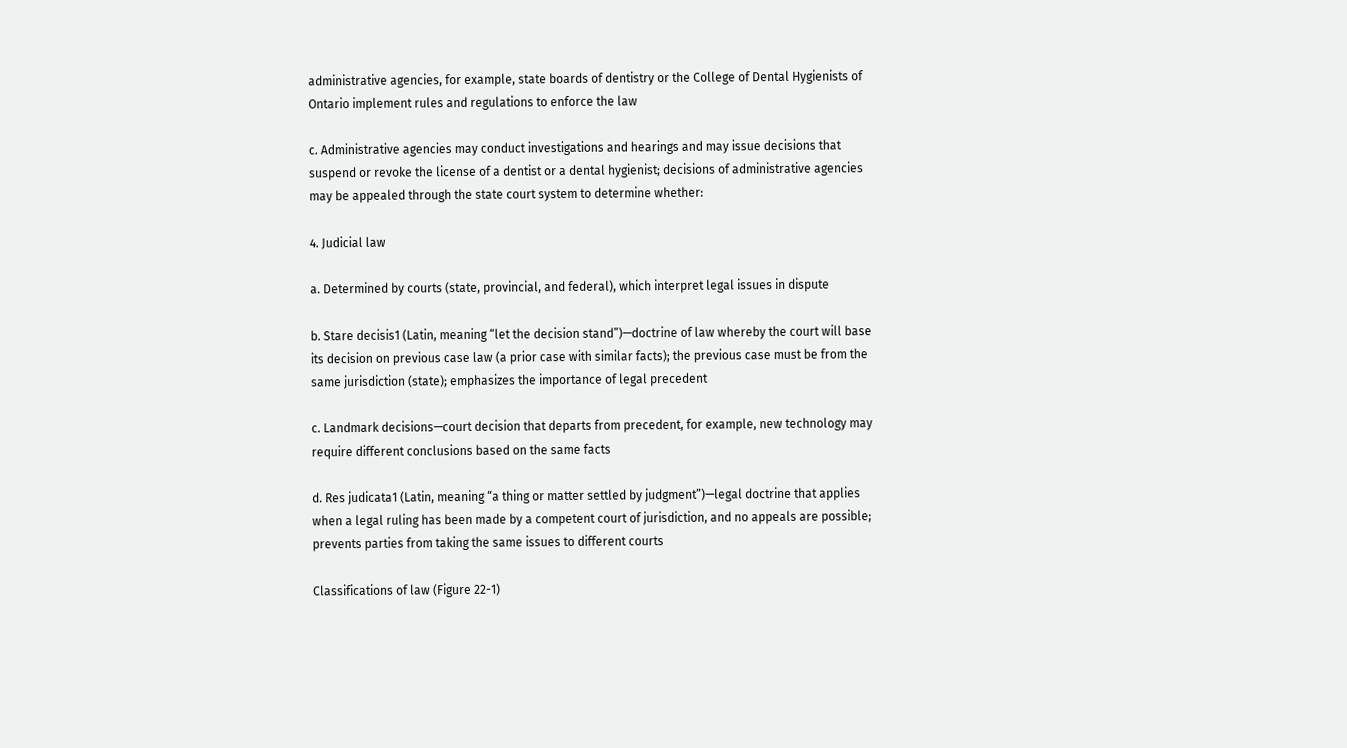administrative agencies, for example, state boards of dentistry or the College of Dental Hygienists of Ontario implement rules and regulations to enforce the law

c. Administrative agencies may conduct investigations and hearings and may issue decisions that suspend or revoke the license of a dentist or a dental hygienist; decisions of administrative agencies may be appealed through the state court system to determine whether:

4. Judicial law

a. Determined by courts (state, provincial, and federal), which interpret legal issues in dispute

b. Stare decisis1 (Latin, meaning “let the decision stand”)—doctrine of law whereby the court will base its decision on previous case law (a prior case with similar facts); the previous case must be from the same jurisdiction (state); emphasizes the importance of legal precedent

c. Landmark decisions—court decision that departs from precedent, for example, new technology may require different conclusions based on the same facts

d. Res judicata1 (Latin, meaning “a thing or matter settled by judgment”)—legal doctrine that applies when a legal ruling has been made by a competent court of jurisdiction, and no appeals are possible; prevents parties from taking the same issues to different courts

Classifications of law (Figure 22-1)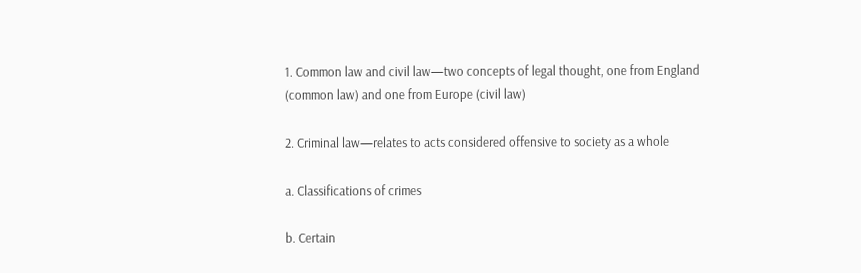1. Common law and civil law—two concepts of legal thought, one from England (common law) and one from Europe (civil law)

2. Criminal law—relates to acts considered offensive to society as a whole

a. Classifications of crimes

b. Certain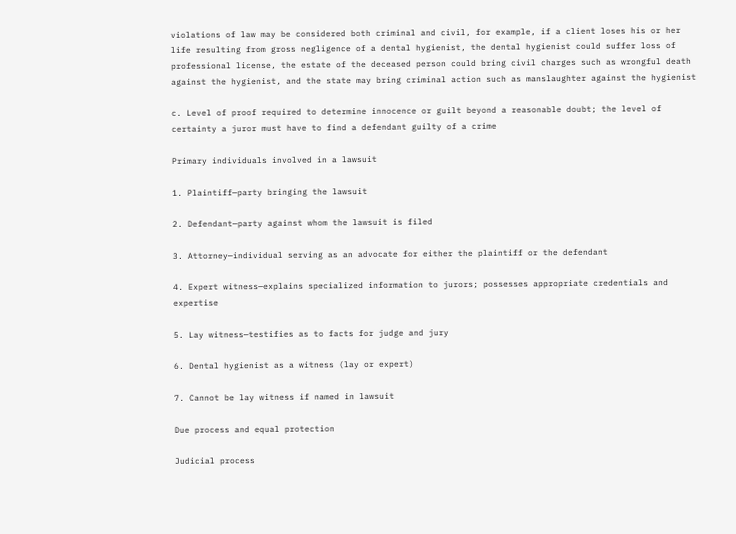violations of law may be considered both criminal and civil, for example, if a client loses his or her life resulting from gross negligence of a dental hygienist, the dental hygienist could suffer loss of professional license, the estate of the deceased person could bring civil charges such as wrongful death against the hygienist, and the state may bring criminal action such as manslaughter against the hygienist

c. Level of proof required to determine innocence or guilt beyond a reasonable doubt; the level of certainty a juror must have to find a defendant guilty of a crime

Primary individuals involved in a lawsuit

1. Plaintiff—party bringing the lawsuit

2. Defendant—party against whom the lawsuit is filed

3. Attorney—individual serving as an advocate for either the plaintiff or the defendant

4. Expert witness—explains specialized information to jurors; possesses appropriate credentials and expertise

5. Lay witness—testifies as to facts for judge and jury

6. Dental hygienist as a witness (lay or expert)

7. Cannot be lay witness if named in lawsuit

Due process and equal protection

Judicial process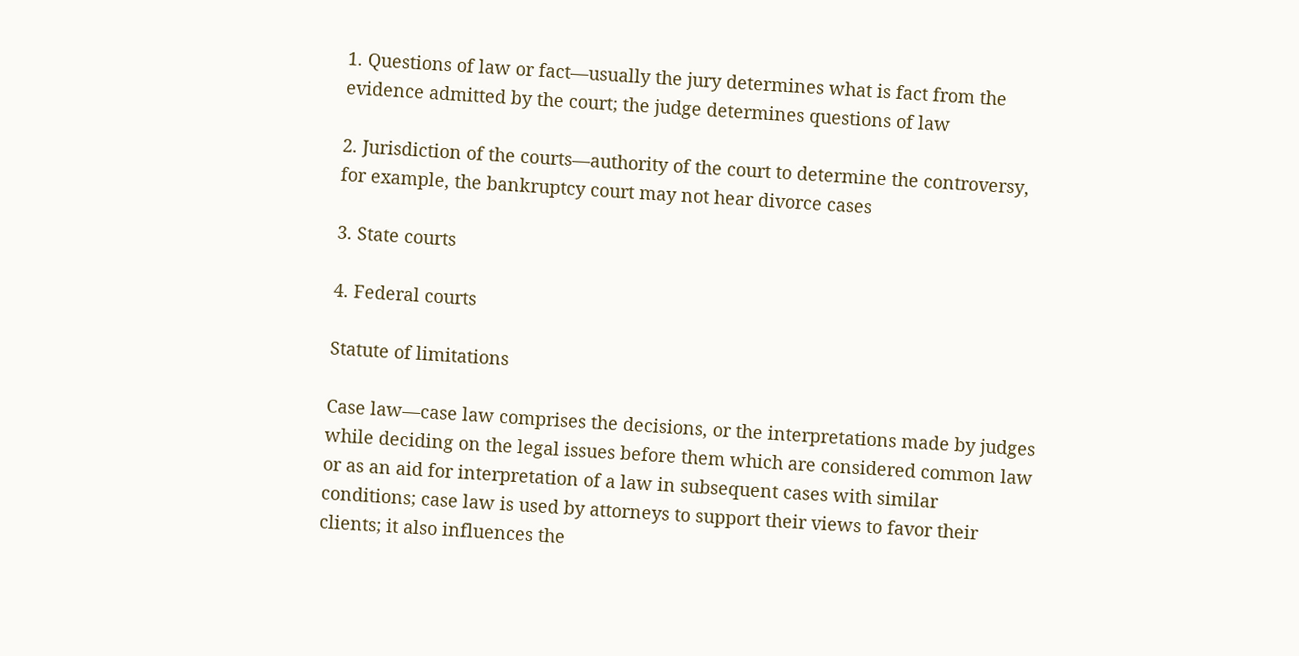1. Questions of law or fact—usually the jury determines what is fact from the evidence admitted by the court; the judge determines questions of law

2. Jurisdiction of the courts—authority of the court to determine the controversy, for example, the bankruptcy court may not hear divorce cases

3. State courts

4. Federal courts

Statute of limitations

Case law—case law comprises the decisions, or the interpretations made by judges while deciding on the legal issues before them which are considered common law or as an aid for interpretation of a law in subsequent cases with similar conditions; case law is used by attorneys to support their views to favor their clients; it also influences the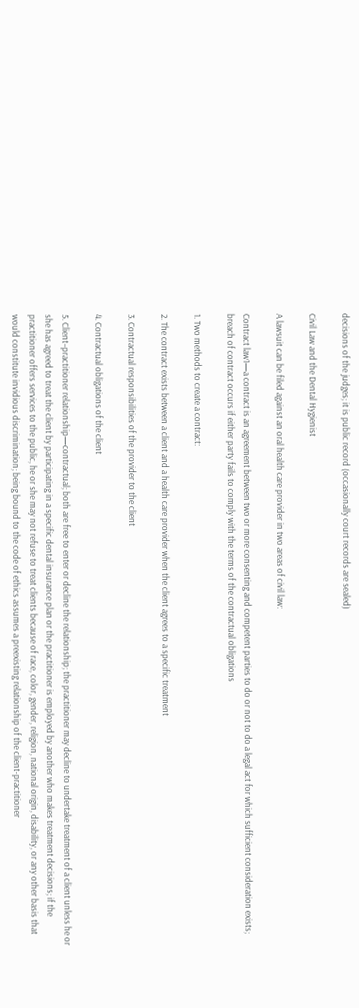decisions of the judges; it is public record (occasionally court records are sealed)

Civil Law and the Dental Hygienist

A lawsuit can be filed against an oral health care provider in two areas of civil law:

Contract law1—a contract is an agreement between two or more consenting and competent parties to do or not to do a legal act for which sufficient consideration exists; breach of contract occurs if either party fails to comply with the terms of the contractual obligations

1. Two methods to create a contract:

2. The contract exists between a client and a health care provider when the client agrees to a specific treatment

3. Contractual responsibilities of the provider to the client

4. Contractual obligations of the client

5. Client–practitioner relationship—contractual; both are free to enter or decline the relationship; the practitioner may decline to undertake treatment of a client unless he or she has agreed to treat the client by participating in a specific dental insurance plan or the practitioner is employed by another who makes treatment decisions; if the practitioner offers services to the public, he or she may not refuse to treat clients because of race, color, gender, religion, national origin, disability, or any other basis that would constitute invidious discrimination; being bound to the code of ethics assumes a preexisting relationship of the client-practitioner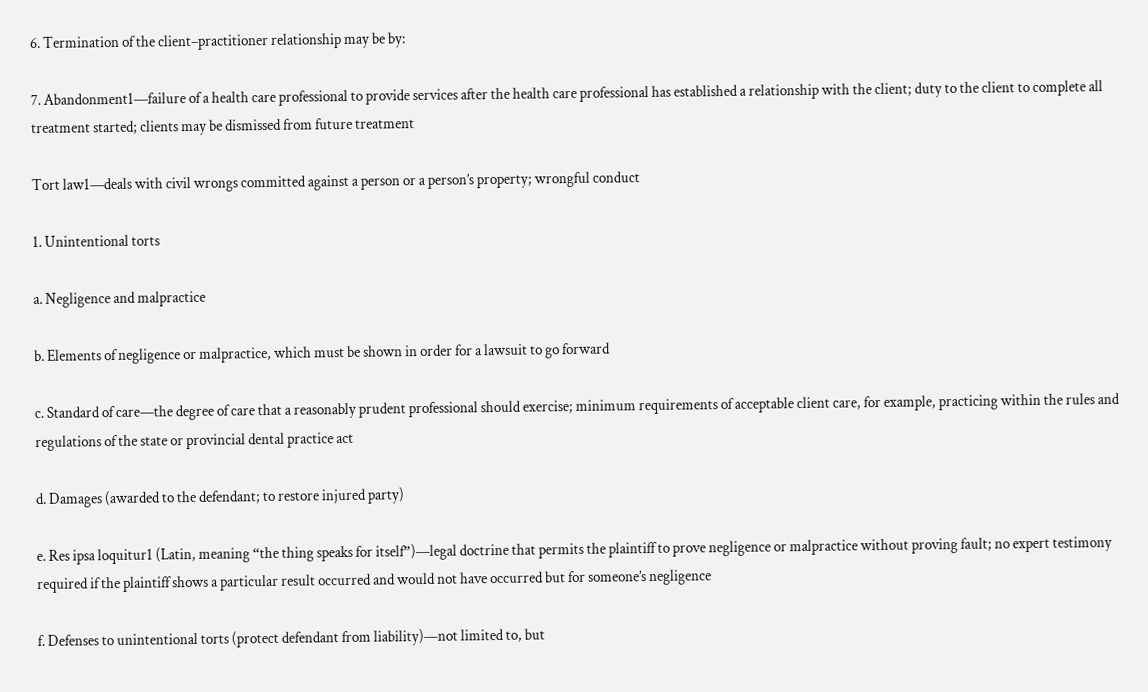6. Termination of the client–practitioner relationship may be by:

7. Abandonment1—failure of a health care professional to provide services after the health care professional has established a relationship with the client; duty to the client to complete all treatment started; clients may be dismissed from future treatment

Tort law1—deals with civil wrongs committed against a person or a person’s property; wrongful conduct

1. Unintentional torts

a. Negligence and malpractice

b. Elements of negligence or malpractice, which must be shown in order for a lawsuit to go forward

c. Standard of care—the degree of care that a reasonably prudent professional should exercise; minimum requirements of acceptable client care, for example, practicing within the rules and regulations of the state or provincial dental practice act

d. Damages (awarded to the defendant; to restore injured party)

e. Res ipsa loquitur1 (Latin, meaning “the thing speaks for itself”)—legal doctrine that permits the plaintiff to prove negligence or malpractice without proving fault; no expert testimony required if the plaintiff shows a particular result occurred and would not have occurred but for someone’s negligence

f. Defenses to unintentional torts (protect defendant from liability)—not limited to, but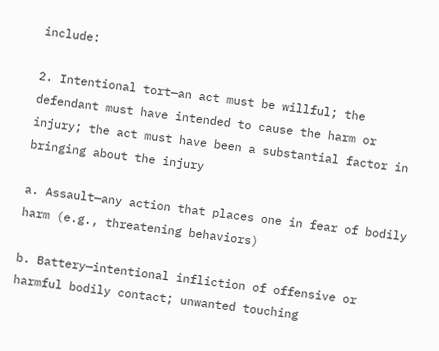include:

2. Intentional tort—an act must be willful; the defendant must have intended to cause the harm or injury; the act must have been a substantial factor in bringing about the injury

a. Assault—any action that places one in fear of bodily harm (e.g., threatening behaviors)

b. Battery—intentional infliction of offensive or harmful bodily contact; unwanted touching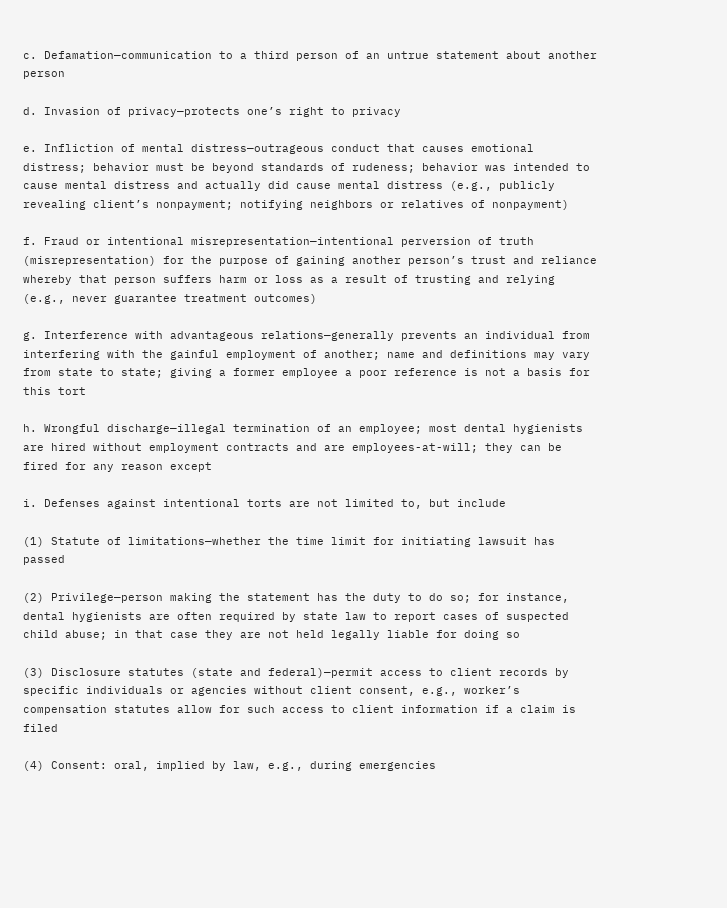c. Defamation—communication to a third person of an untrue statement about another person

d. Invasion of privacy—protects one’s right to privacy

e. Infliction of mental distress—outrageous conduct that causes emotional distress; behavior must be beyond standards of rudeness; behavior was intended to cause mental distress and actually did cause mental distress (e.g., publicly revealing client’s nonpayment; notifying neighbors or relatives of nonpayment)

f. Fraud or intentional misrepresentation—intentional perversion of truth (misrepresentation) for the purpose of gaining another person’s trust and reliance whereby that person suffers harm or loss as a result of trusting and relying (e.g., never guarantee treatment outcomes)

g. Interference with advantageous relations—generally prevents an individual from interfering with the gainful employment of another; name and definitions may vary from state to state; giving a former employee a poor reference is not a basis for this tort

h. Wrongful discharge—illegal termination of an employee; most dental hygienists are hired without employment contracts and are employees-at-will; they can be fired for any reason except

i. Defenses against intentional torts are not limited to, but include

(1) Statute of limitations—whether the time limit for initiating lawsuit has passed

(2) Privilege—person making the statement has the duty to do so; for instance, dental hygienists are often required by state law to report cases of suspected child abuse; in that case they are not held legally liable for doing so

(3) Disclosure statutes (state and federal)—permit access to client records by specific individuals or agencies without client consent, e.g., worker’s compensation statutes allow for such access to client information if a claim is filed

(4) Consent: oral, implied by law, e.g., during emergencies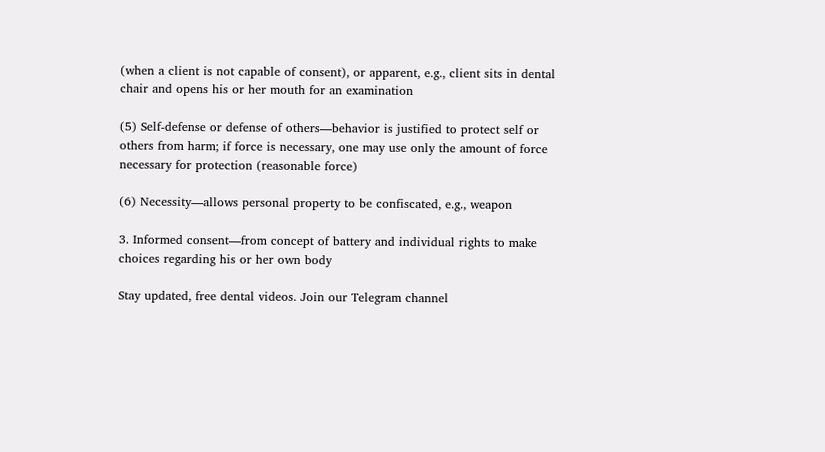(when a client is not capable of consent), or apparent, e.g., client sits in dental chair and opens his or her mouth for an examination

(5) Self-defense or defense of others—behavior is justified to protect self or others from harm; if force is necessary, one may use only the amount of force necessary for protection (reasonable force)

(6) Necessity—allows personal property to be confiscated, e.g., weapon

3. Informed consent—from concept of battery and individual rights to make choices regarding his or her own body

Stay updated, free dental videos. Join our Telegram channel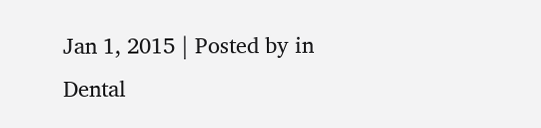Jan 1, 2015 | Posted by in Dental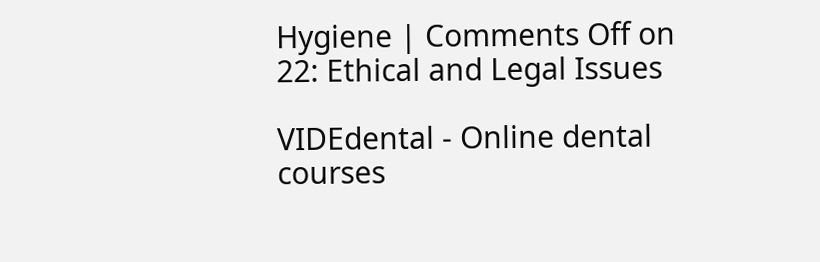Hygiene | Comments Off on 22: Ethical and Legal Issues

VIDEdental - Online dental courses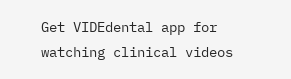Get VIDEdental app for watching clinical videos